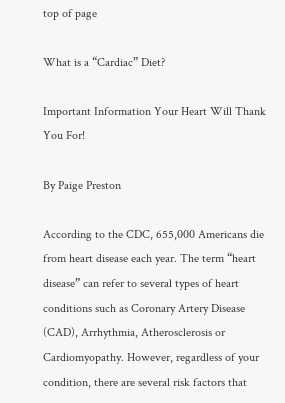top of page

What is a “Cardiac” Diet?

Important Information Your Heart Will Thank You For!

By Paige Preston

According to the CDC, 655,000 Americans die from heart disease each year. The term “heart disease” can refer to several types of heart conditions such as Coronary Artery Disease (CAD), Arrhythmia, Atherosclerosis or Cardiomyopathy. However, regardless of your condition, there are several risk factors that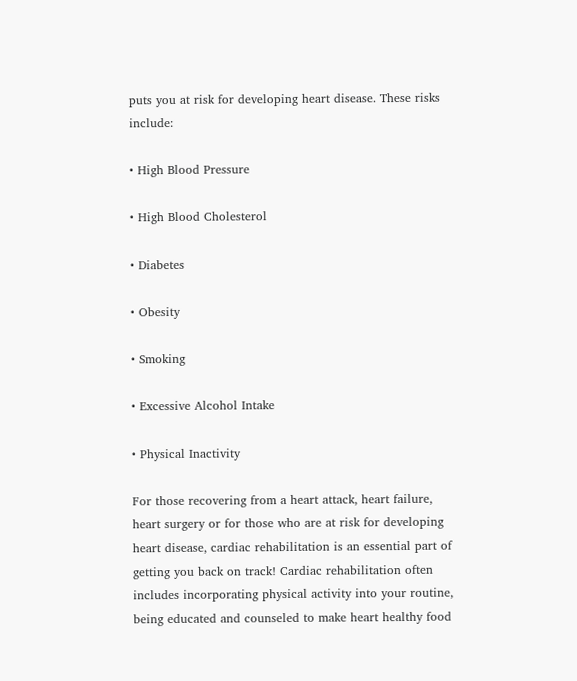puts you at risk for developing heart disease. These risks include:

• High Blood Pressure

• High Blood Cholesterol

• Diabetes

• Obesity

• Smoking

• Excessive Alcohol Intake

• Physical Inactivity

For those recovering from a heart attack, heart failure, heart surgery or for those who are at risk for developing heart disease, cardiac rehabilitation is an essential part of getting you back on track! Cardiac rehabilitation often includes incorporating physical activity into your routine, being educated and counseled to make heart healthy food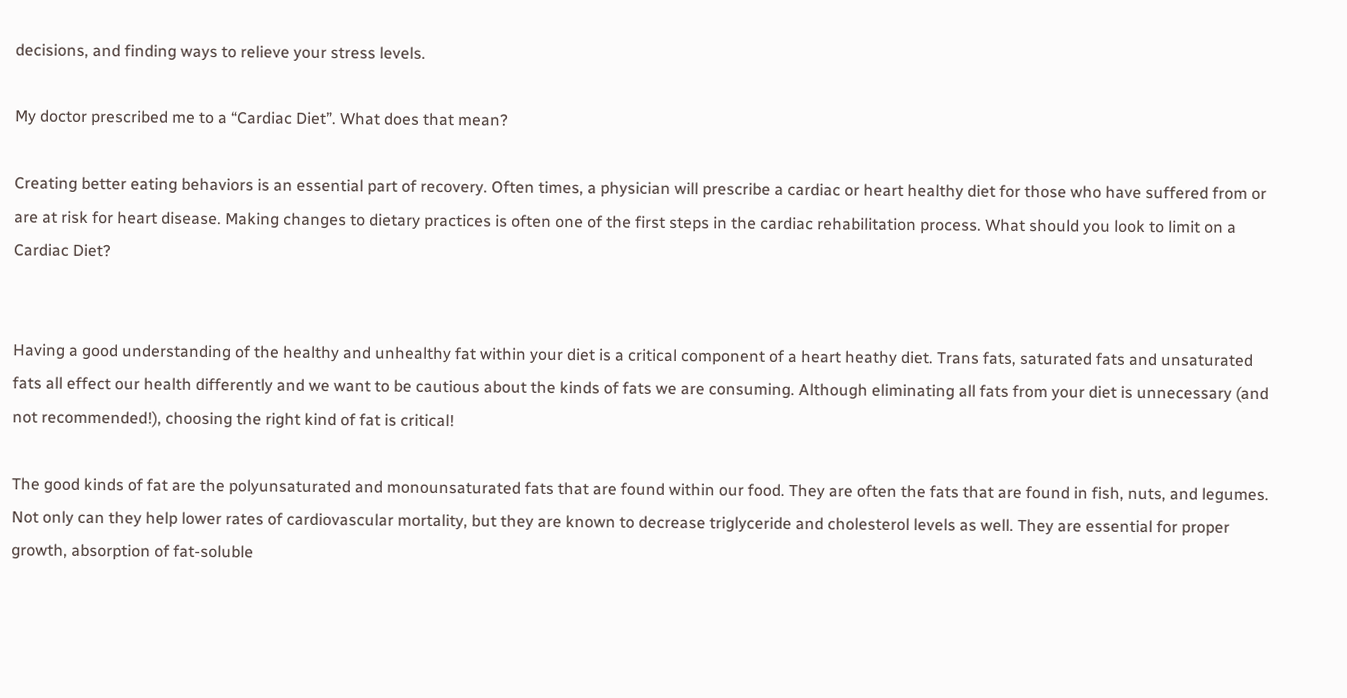decisions, and finding ways to relieve your stress levels.

My doctor prescribed me to a “Cardiac Diet”. What does that mean?

Creating better eating behaviors is an essential part of recovery. Often times, a physician will prescribe a cardiac or heart healthy diet for those who have suffered from or are at risk for heart disease. Making changes to dietary practices is often one of the first steps in the cardiac rehabilitation process. What should you look to limit on a Cardiac Diet?


Having a good understanding of the healthy and unhealthy fat within your diet is a critical component of a heart heathy diet. Trans fats, saturated fats and unsaturated fats all effect our health differently and we want to be cautious about the kinds of fats we are consuming. Although eliminating all fats from your diet is unnecessary (and not recommended!), choosing the right kind of fat is critical!

The good kinds of fat are the polyunsaturated and monounsaturated fats that are found within our food. They are often the fats that are found in fish, nuts, and legumes. Not only can they help lower rates of cardiovascular mortality, but they are known to decrease triglyceride and cholesterol levels as well. They are essential for proper growth, absorption of fat-soluble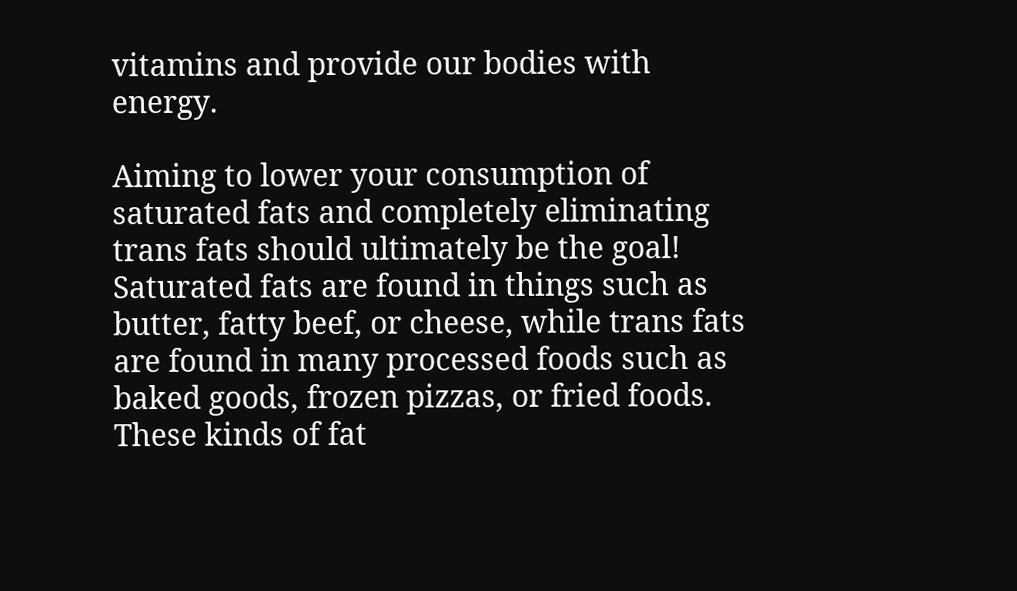vitamins and provide our bodies with energy.

Aiming to lower your consumption of saturated fats and completely eliminating trans fats should ultimately be the goal! Saturated fats are found in things such as butter, fatty beef, or cheese, while trans fats are found in many processed foods such as baked goods, frozen pizzas, or fried foods. These kinds of fat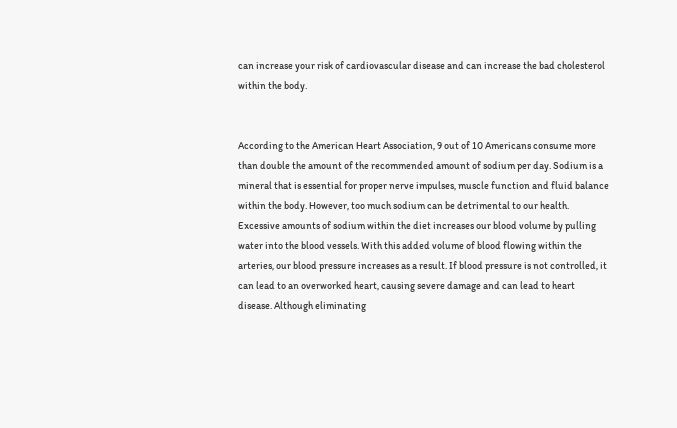can increase your risk of cardiovascular disease and can increase the bad cholesterol within the body.


According to the American Heart Association, 9 out of 10 Americans consume more than double the amount of the recommended amount of sodium per day. Sodium is a mineral that is essential for proper nerve impulses, muscle function and fluid balance within the body. However, too much sodium can be detrimental to our health. Excessive amounts of sodium within the diet increases our blood volume by pulling water into the blood vessels. With this added volume of blood flowing within the arteries, our blood pressure increases as a result. If blood pressure is not controlled, it can lead to an overworked heart, causing severe damage and can lead to heart disease. Although eliminating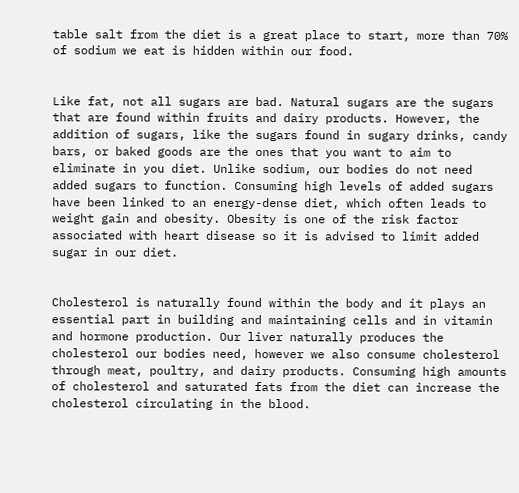table salt from the diet is a great place to start, more than 70% of sodium we eat is hidden within our food.


Like fat, not all sugars are bad. Natural sugars are the sugars that are found within fruits and dairy products. However, the addition of sugars, like the sugars found in sugary drinks, candy bars, or baked goods are the ones that you want to aim to eliminate in you diet. Unlike sodium, our bodies do not need added sugars to function. Consuming high levels of added sugars have been linked to an energy-dense diet, which often leads to weight gain and obesity. Obesity is one of the risk factor associated with heart disease so it is advised to limit added sugar in our diet.


Cholesterol is naturally found within the body and it plays an essential part in building and maintaining cells and in vitamin and hormone production. Our liver naturally produces the cholesterol our bodies need, however we also consume cholesterol through meat, poultry, and dairy products. Consuming high amounts of cholesterol and saturated fats from the diet can increase the cholesterol circulating in the blood.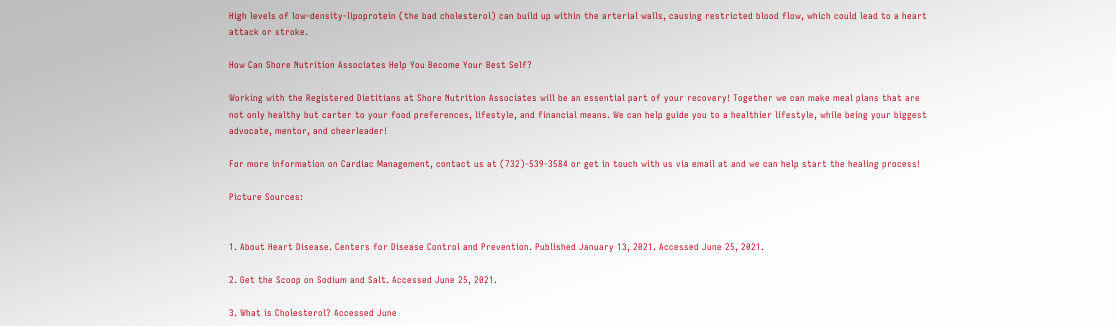High levels of low-density-lipoprotein (the bad cholesterol) can build up within the arterial walls, causing restricted blood flow, which could lead to a heart attack or stroke.

How Can Shore Nutrition Associates Help You Become Your Best Self?

Working with the Registered Dietitians at Shore Nutrition Associates will be an essential part of your recovery! Together we can make meal plans that are not only healthy but carter to your food preferences, lifestyle, and financial means. We can help guide you to a healthier lifestyle, while being your biggest advocate, mentor, and cheerleader!

For more information on Cardiac Management, contact us at (732)-539-3584 or get in touch with us via email at and we can help start the healing process!

Picture Sources:


1. About Heart Disease. Centers for Disease Control and Prevention. Published January 13, 2021. Accessed June 25, 2021.

2. Get the Scoop on Sodium and Salt. Accessed June 25, 2021.

3. What is Cholesterol? Accessed June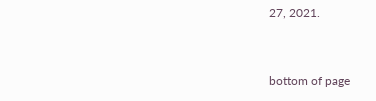27, 2021.


bottom of page